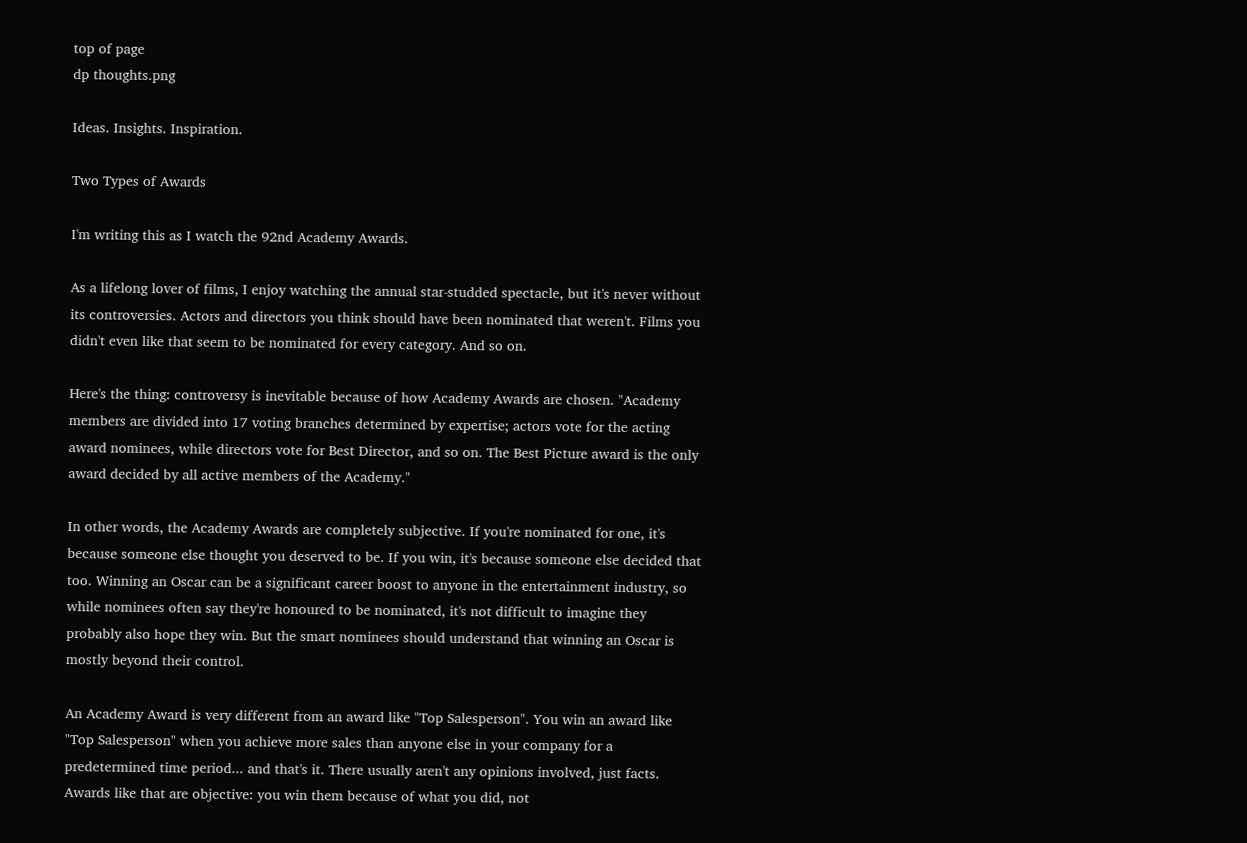top of page
dp thoughts.png

Ideas. Insights. Inspiration.

Two Types of Awards

I'm writing this as I watch the 92nd Academy Awards.

As a lifelong lover of films, I enjoy watching the annual star-studded spectacle, but it's never without its controversies. Actors and directors you think should have been nominated that weren't. Films you didn't even like that seem to be nominated for every category. And so on.

Here's the thing: controversy is inevitable because of how Academy Awards are chosen. "Academy members are divided into 17 voting branches determined by expertise; actors vote for the acting award nominees, while directors vote for Best Director, and so on. The Best Picture award is the only award decided by all active members of the Academy."

In other words, the Academy Awards are completely subjective. If you're nominated for one, it's because someone else thought you deserved to be. If you win, it's because someone else decided that too. Winning an Oscar can be a significant career boost to anyone in the entertainment industry, so while nominees often say they're honoured to be nominated, it's not difficult to imagine they probably also hope they win. But the smart nominees should understand that winning an Oscar is mostly beyond their control.

An Academy Award is very different from an award like "Top Salesperson". You win an award like "Top Salesperson" when you achieve more sales than anyone else in your company for a predetermined time period... and that's it. There usually aren't any opinions involved, just facts. Awards like that are objective: you win them because of what you did, not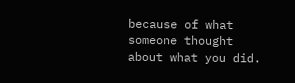because of what someone thought about what you did.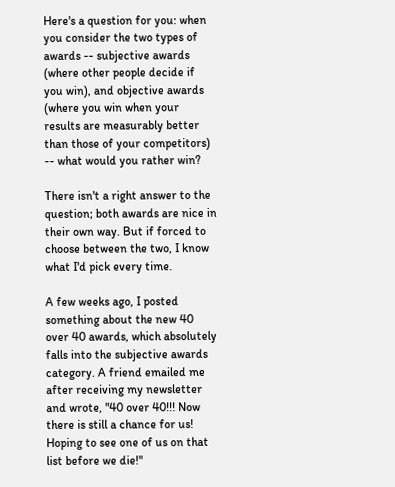Here's a question for you: when you consider the two types of awards -- subjective awards (where other people decide if you win), and objective awards (where you win when your results are measurably better than those of your competitors) -- what would you rather win?

There isn't a right answer to the question; both awards are nice in their own way. But if forced to choose between the two, I know what I'd pick every time.

A few weeks ago, I posted something about the new 40 over 40 awards, which absolutely falls into the subjective awards category. A friend emailed me after receiving my newsletter and wrote, "40 over 40!!! Now there is still a chance for us! Hoping to see one of us on that list before we die!"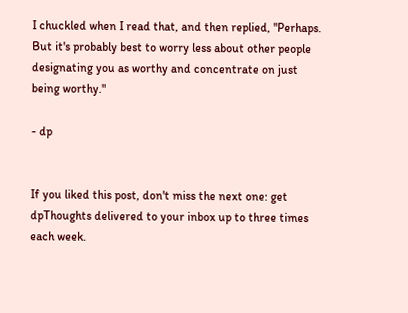I chuckled when I read that, and then replied, "Perhaps. But it's probably best to worry less about other people designating you as worthy and concentrate on just being worthy."

- dp


If you liked this post, don't miss the next one: get dpThoughts delivered to your inbox up to three times each week.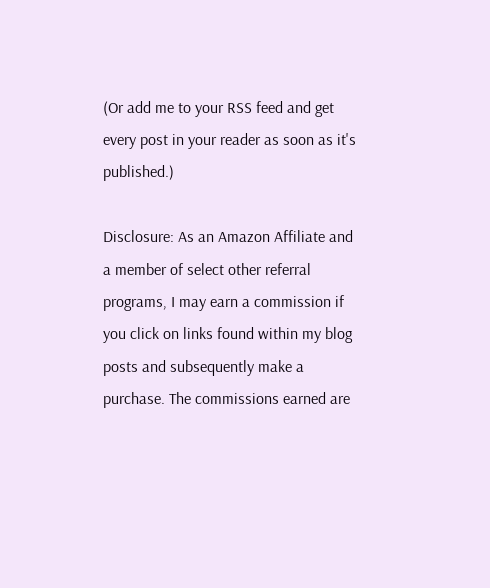(Or add me to your RSS feed and get every post in your reader as soon as it's published.)

Disclosure: As an Amazon Affiliate and a member of select other referral programs, I may earn a commission if you click on links found within my blog posts and subsequently make a purchase. The commissions earned are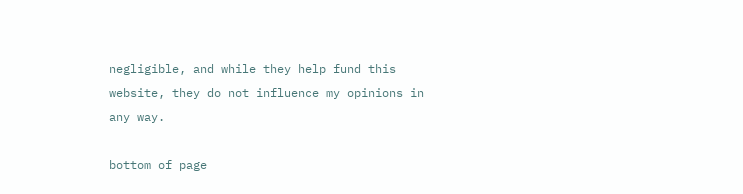negligible, and while they help fund this website, they do not influence my opinions in any way.

bottom of page